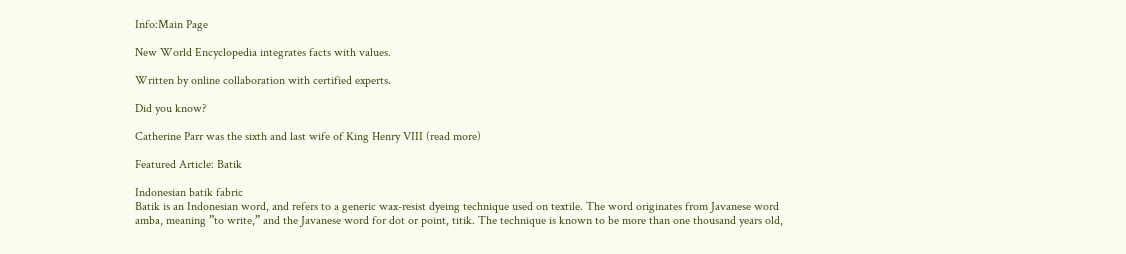Info:Main Page

New World Encyclopedia integrates facts with values.

Written by online collaboration with certified experts.

Did you know?

Catherine Parr was the sixth and last wife of King Henry VIII (read more)

Featured Article: Batik

Indonesian batik fabric
Batik is an Indonesian word, and refers to a generic wax-resist dyeing technique used on textile. The word originates from Javanese word amba, meaning ”to write,” and the Javanese word for dot or point, titik. The technique is known to be more than one thousand years old,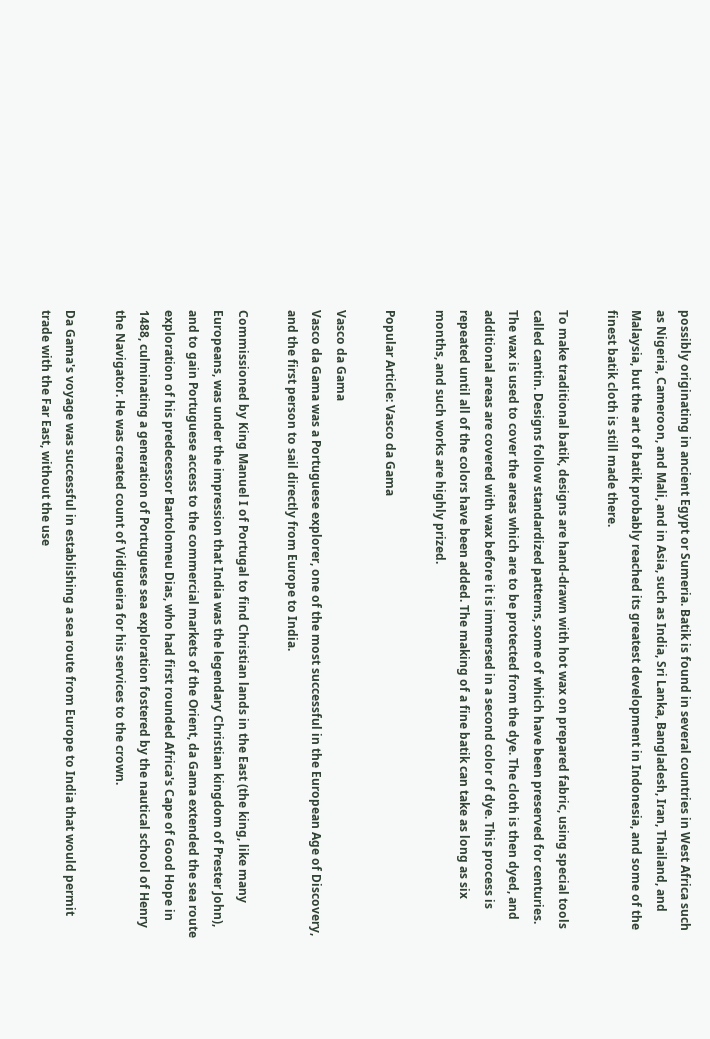possibly originating in ancient Egypt or Sumeria. Batik is found in several countries in West Africa such as Nigeria, Cameroon, and Mali, and in Asia, such as India, Sri Lanka, Bangladesh, Iran, Thailand, and Malaysia, but the art of batik probably reached its greatest development in Indonesia, and some of the finest batik cloth is still made there.

To make traditional batik, designs are hand-drawn with hot wax on prepared fabric, using special tools called cantin. Designs follow standardized patterns, some of which have been preserved for centuries. The wax is used to cover the areas which are to be protected from the dye. The cloth is then dyed, and additional areas are covered with wax before it is immersed in a second color of dye. This process is repeated until all of the colors have been added. The making of a fine batik can take as long as six months, and such works are highly prized.

Popular Article: Vasco da Gama

Vasco da Gama
Vasco da Gama was a Portuguese explorer, one of the most successful in the European Age of Discovery, and the first person to sail directly from Europe to India.

Commissioned by King Manuel I of Portugal to find Christian lands in the East (the king, like many Europeans, was under the impression that India was the legendary Christian kingdom of Prester John), and to gain Portuguese access to the commercial markets of the Orient, da Gama extended the sea route exploration of his predecessor Bartolomeu Dias, who had first rounded Africa's Cape of Good Hope in 1488, culminating a generation of Portuguese sea exploration fostered by the nautical school of Henry the Navigator. He was created count of Vidigueira for his services to the crown.

Da Gama's voyage was successful in establishing a sea route from Europe to India that would permit trade with the Far East, without the use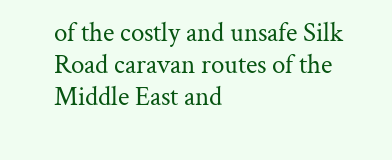of the costly and unsafe Silk Road caravan routes of the Middle East and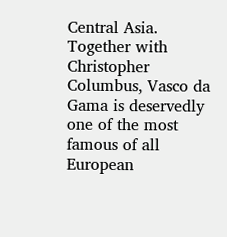Central Asia. Together with Christopher Columbus, Vasco da Gama is deservedly one of the most famous of all European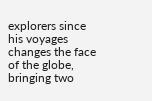explorers since his voyages changes the face of the globe, bringing two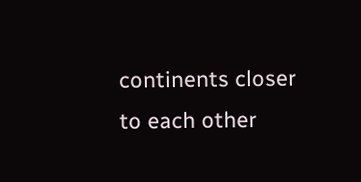continents closer to each other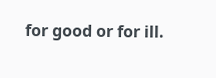for good or for ill.